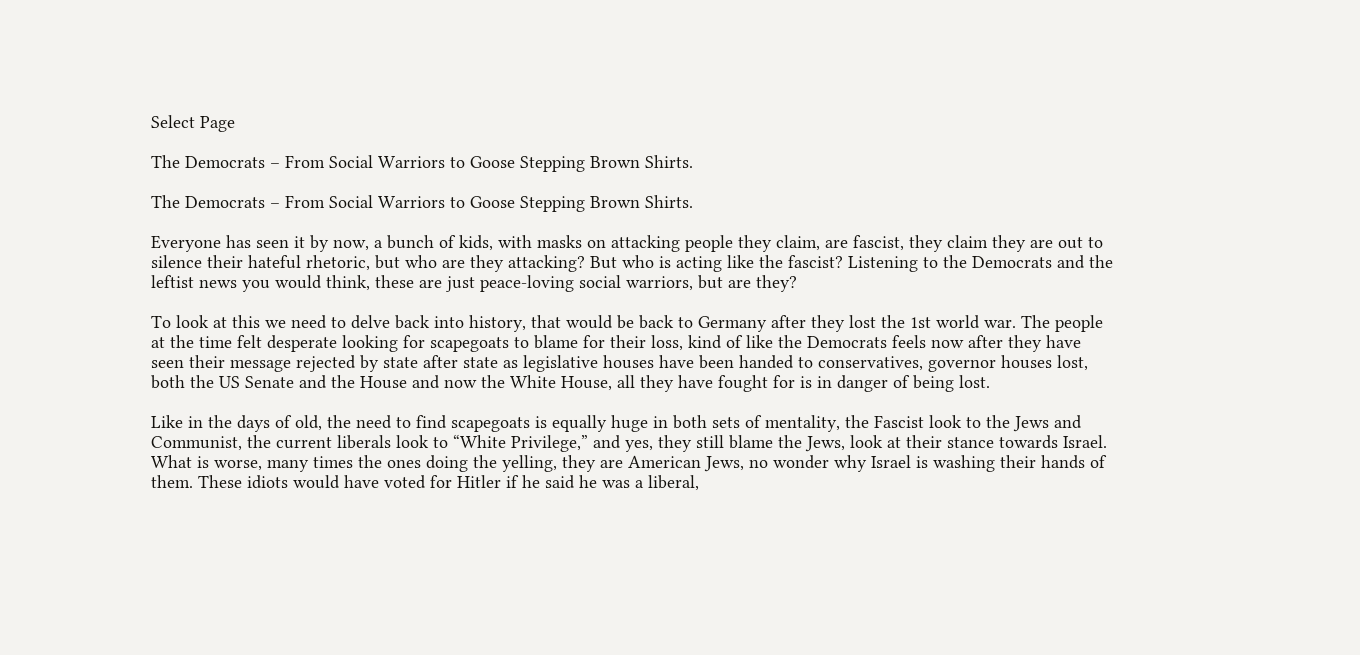Select Page

The Democrats – From Social Warriors to Goose Stepping Brown Shirts.

The Democrats – From Social Warriors to Goose Stepping Brown Shirts.

Everyone has seen it by now, a bunch of kids, with masks on attacking people they claim, are fascist, they claim they are out to silence their hateful rhetoric, but who are they attacking? But who is acting like the fascist? Listening to the Democrats and the leftist news you would think, these are just peace-loving social warriors, but are they?

To look at this we need to delve back into history, that would be back to Germany after they lost the 1st world war. The people at the time felt desperate looking for scapegoats to blame for their loss, kind of like the Democrats feels now after they have seen their message rejected by state after state as legislative houses have been handed to conservatives, governor houses lost, both the US Senate and the House and now the White House, all they have fought for is in danger of being lost.

Like in the days of old, the need to find scapegoats is equally huge in both sets of mentality, the Fascist look to the Jews and Communist, the current liberals look to “White Privilege,” and yes, they still blame the Jews, look at their stance towards Israel. What is worse, many times the ones doing the yelling, they are American Jews, no wonder why Israel is washing their hands of them. These idiots would have voted for Hitler if he said he was a liberal,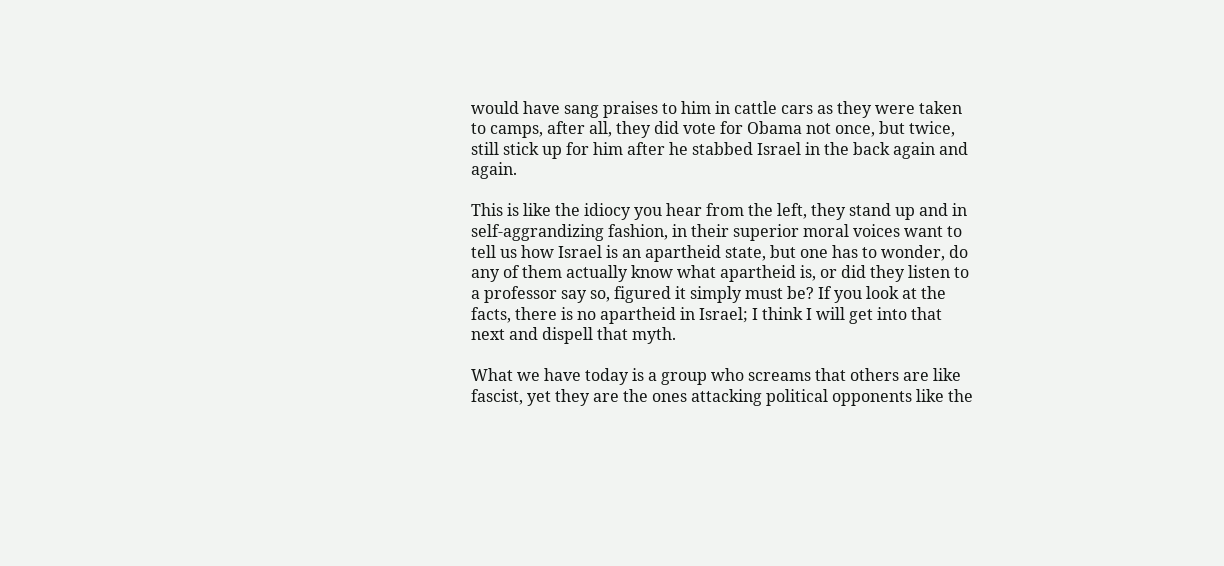would have sang praises to him in cattle cars as they were taken to camps, after all, they did vote for Obama not once, but twice, still stick up for him after he stabbed Israel in the back again and again.

This is like the idiocy you hear from the left, they stand up and in self-aggrandizing fashion, in their superior moral voices want to tell us how Israel is an apartheid state, but one has to wonder, do any of them actually know what apartheid is, or did they listen to a professor say so, figured it simply must be? If you look at the facts, there is no apartheid in Israel; I think I will get into that next and dispell that myth.

What we have today is a group who screams that others are like fascist, yet they are the ones attacking political opponents like the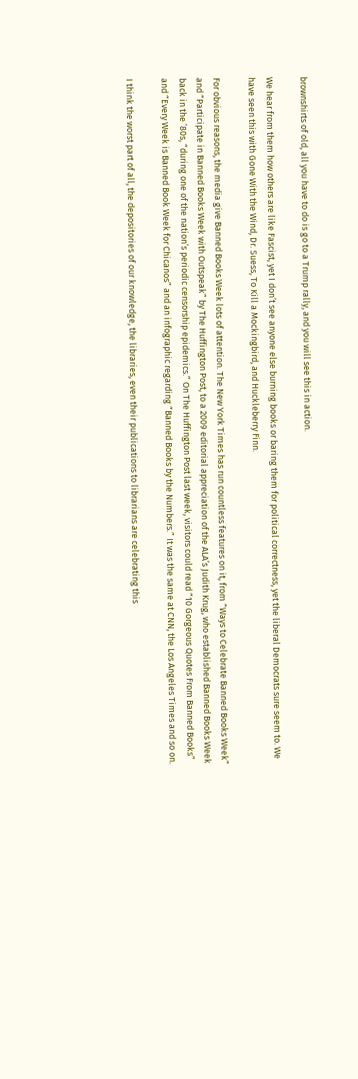brownshirts of old, all you have to do is go to a Trump rally, and you will see this in action.

We hear from them how others are like Fascist, yet I don’t see anyone else burning books or baring them for political correctness, yet the liberal Democrats sure seem to. We have seen this with Gone With the Wind, Dr. Suess, To Kill a Mockingbird, and Huckleberry Finn.

For obvious reasons, the media give Banned Books Week lots of attention. The New York Times has run countless features on it, from “Ways to Celebrate Banned Books Week” and “Participate in Banned Books Week with Outspeak” by The Huffington Post, to a 2009 editorial appreciation of the ALA’s Judith Krug, who established Banned Books Week back in the ’80s, “during one of the nation’s periodic censorship epidemics.” On The Huffington Post last week, visitors could read “10 Gorgeous Quotes From Banned Books” and “Every Week is Banned Book Week for Chicanos” and an infographic regarding “Banned Books by the Numbers.” It was the same at CNN, the Los Angeles Times and so on.

I think the worst part of all, the depositories of our knowledge, the libraries, even their publications to librarians are celebrating this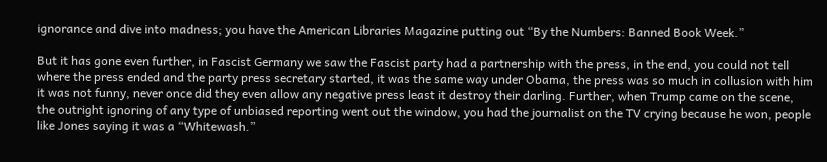ignorance and dive into madness; you have the American Libraries Magazine putting out “By the Numbers: Banned Book Week.”

But it has gone even further, in Fascist Germany we saw the Fascist party had a partnership with the press, in the end, you could not tell where the press ended and the party press secretary started, it was the same way under Obama, the press was so much in collusion with him it was not funny, never once did they even allow any negative press least it destroy their darling. Further, when Trump came on the scene, the outright ignoring of any type of unbiased reporting went out the window, you had the journalist on the TV crying because he won, people like Jones saying it was a “Whitewash.”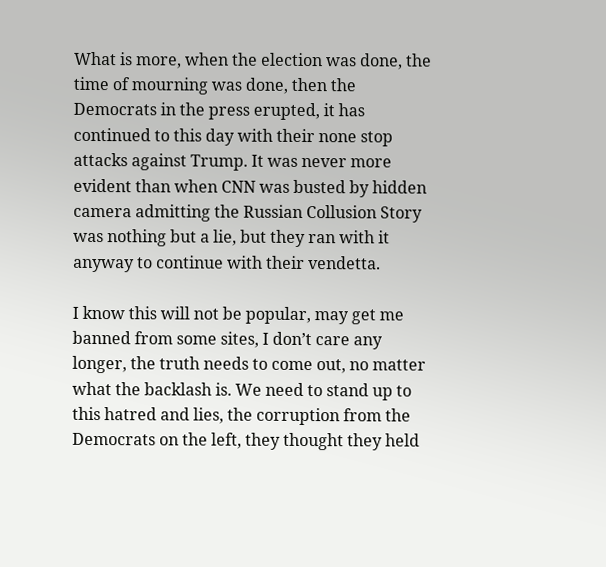What is more, when the election was done, the time of mourning was done, then the Democrats in the press erupted, it has continued to this day with their none stop attacks against Trump. It was never more evident than when CNN was busted by hidden camera admitting the Russian Collusion Story was nothing but a lie, but they ran with it anyway to continue with their vendetta.

I know this will not be popular, may get me banned from some sites, I don’t care any longer, the truth needs to come out, no matter what the backlash is. We need to stand up to this hatred and lies, the corruption from the Democrats on the left, they thought they held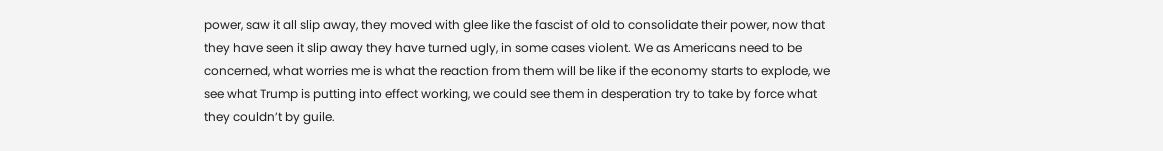power, saw it all slip away, they moved with glee like the fascist of old to consolidate their power, now that they have seen it slip away they have turned ugly, in some cases violent. We as Americans need to be concerned, what worries me is what the reaction from them will be like if the economy starts to explode, we see what Trump is putting into effect working, we could see them in desperation try to take by force what they couldn’t by guile.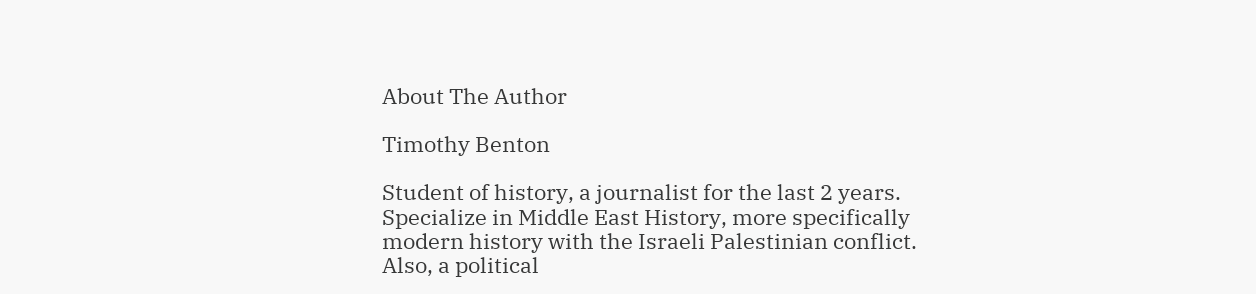About The Author

Timothy Benton

Student of history, a journalist for the last 2 years. Specialize in Middle East History, more specifically modern history with the Israeli Palestinian conflict. Also, a political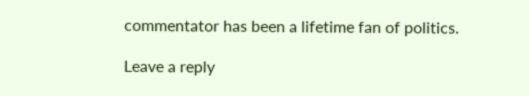commentator has been a lifetime fan of politics.

Leave a reply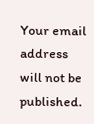Your email address will not be published.